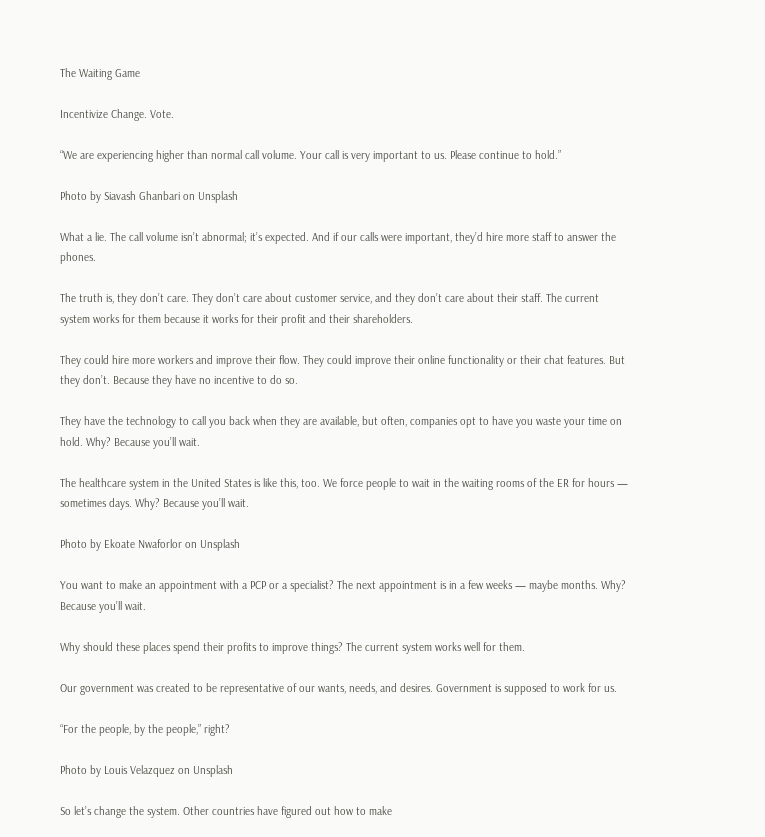The Waiting Game

Incentivize Change. Vote.

“We are experiencing higher than normal call volume. Your call is very important to us. Please continue to hold.”

Photo by Siavash Ghanbari on Unsplash

What a lie. The call volume isn’t abnormal; it’s expected. And if our calls were important, they’d hire more staff to answer the phones.

The truth is, they don’t care. They don’t care about customer service, and they don’t care about their staff. The current system works for them because it works for their profit and their shareholders.

They could hire more workers and improve their flow. They could improve their online functionality or their chat features. But they don’t. Because they have no incentive to do so.

They have the technology to call you back when they are available, but often, companies opt to have you waste your time on hold. Why? Because you’ll wait.

The healthcare system in the United States is like this, too. We force people to wait in the waiting rooms of the ER for hours — sometimes days. Why? Because you’ll wait.

Photo by Ekoate Nwaforlor on Unsplash

You want to make an appointment with a PCP or a specialist? The next appointment is in a few weeks — maybe months. Why? Because you’ll wait.

Why should these places spend their profits to improve things? The current system works well for them.

Our government was created to be representative of our wants, needs, and desires. Government is supposed to work for us.

“For the people, by the people,” right?

Photo by Louis Velazquez on Unsplash

So let’s change the system. Other countries have figured out how to make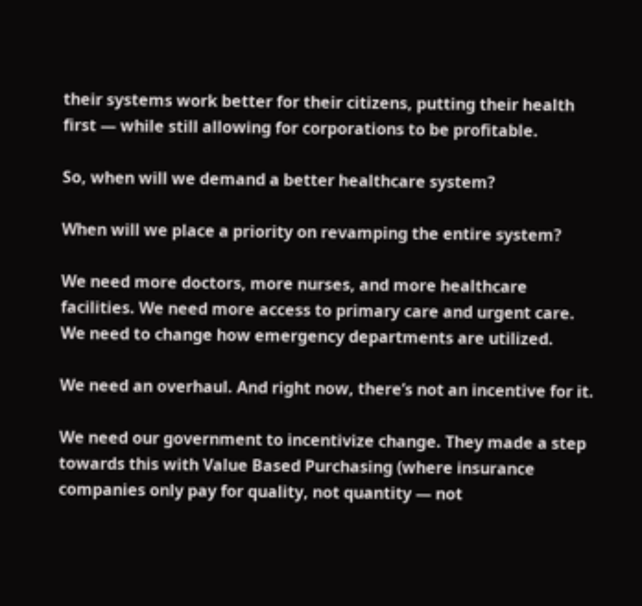their systems work better for their citizens, putting their health first — while still allowing for corporations to be profitable.

So, when will we demand a better healthcare system?

When will we place a priority on revamping the entire system?

We need more doctors, more nurses, and more healthcare facilities. We need more access to primary care and urgent care. We need to change how emergency departments are utilized.

We need an overhaul. And right now, there’s not an incentive for it.

We need our government to incentivize change. They made a step towards this with Value Based Purchasing (where insurance companies only pay for quality, not quantity — not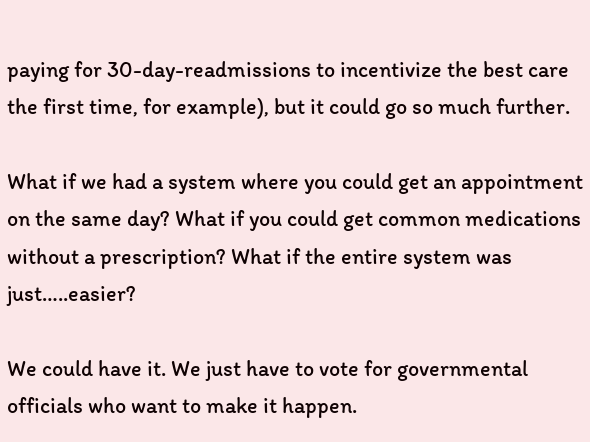paying for 30-day-readmissions to incentivize the best care the first time, for example), but it could go so much further.

What if we had a system where you could get an appointment on the same day? What if you could get common medications without a prescription? What if the entire system was just…..easier?

We could have it. We just have to vote for governmental officials who want to make it happen.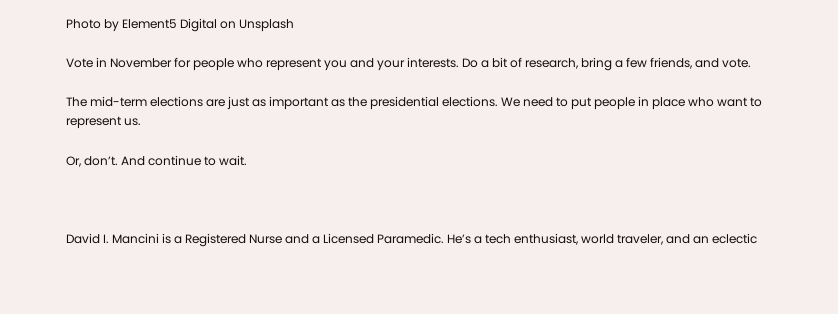Photo by Element5 Digital on Unsplash

Vote in November for people who represent you and your interests. Do a bit of research, bring a few friends, and vote.

The mid-term elections are just as important as the presidential elections. We need to put people in place who want to represent us.

Or, don’t. And continue to wait.



David I. Mancini is a Registered Nurse and a Licensed Paramedic. He’s a tech enthusiast, world traveler, and an eclectic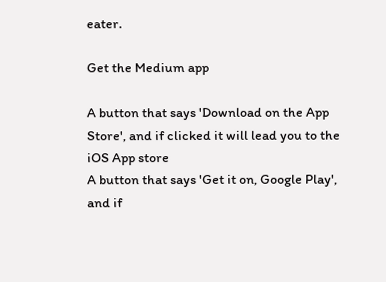eater.

Get the Medium app

A button that says 'Download on the App Store', and if clicked it will lead you to the iOS App store
A button that says 'Get it on, Google Play', and if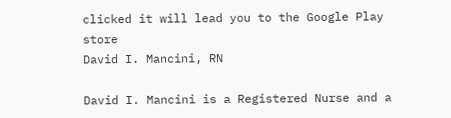clicked it will lead you to the Google Play store
David I. Mancini, RN

David I. Mancini is a Registered Nurse and a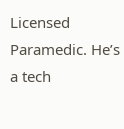Licensed Paramedic. He’s a tech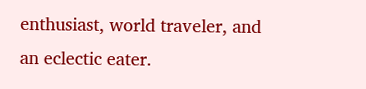enthusiast, world traveler, and an eclectic eater.